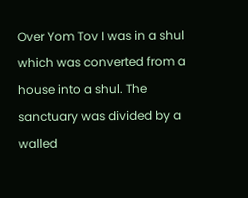Over Yom Tov I was in a shul which was converted from a house into a shul. The sanctuary was divided by a walled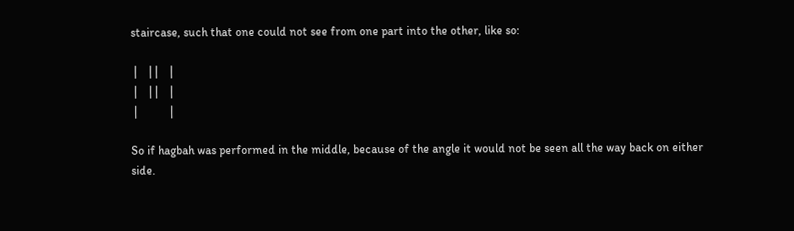staircase, such that one could not see from one part into the other, like so:

 |    | |    |
 |    | |    |
 |           |

So if hagbah was performed in the middle, because of the angle it would not be seen all the way back on either side.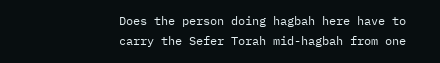Does the person doing hagbah here have to carry the Sefer Torah mid-hagbah from one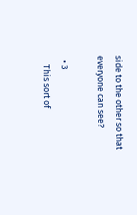side to the other so that everyone can see?

  • 3
    This sort of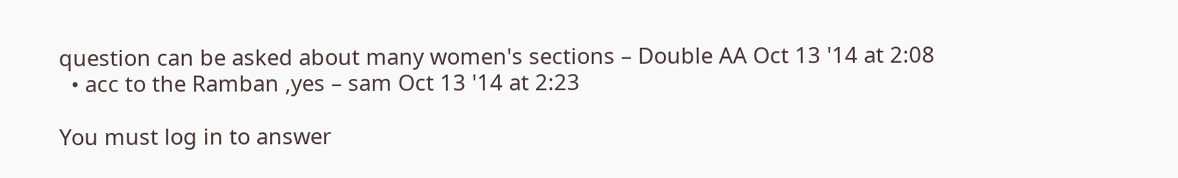question can be asked about many women's sections – Double AA Oct 13 '14 at 2:08
  • acc to the Ramban ,yes – sam Oct 13 '14 at 2:23

You must log in to answer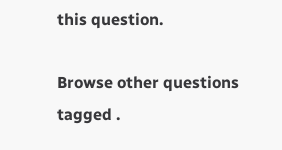this question.

Browse other questions tagged .